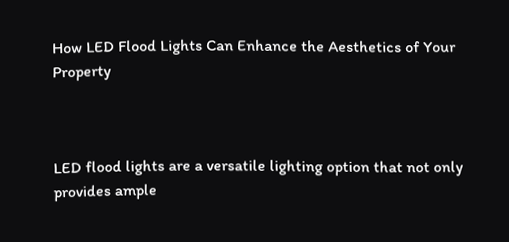How LED Flood Lights Can Enhance the Aesthetics of Your Property



LED flood lights are a versatile lighting option that not only provides ample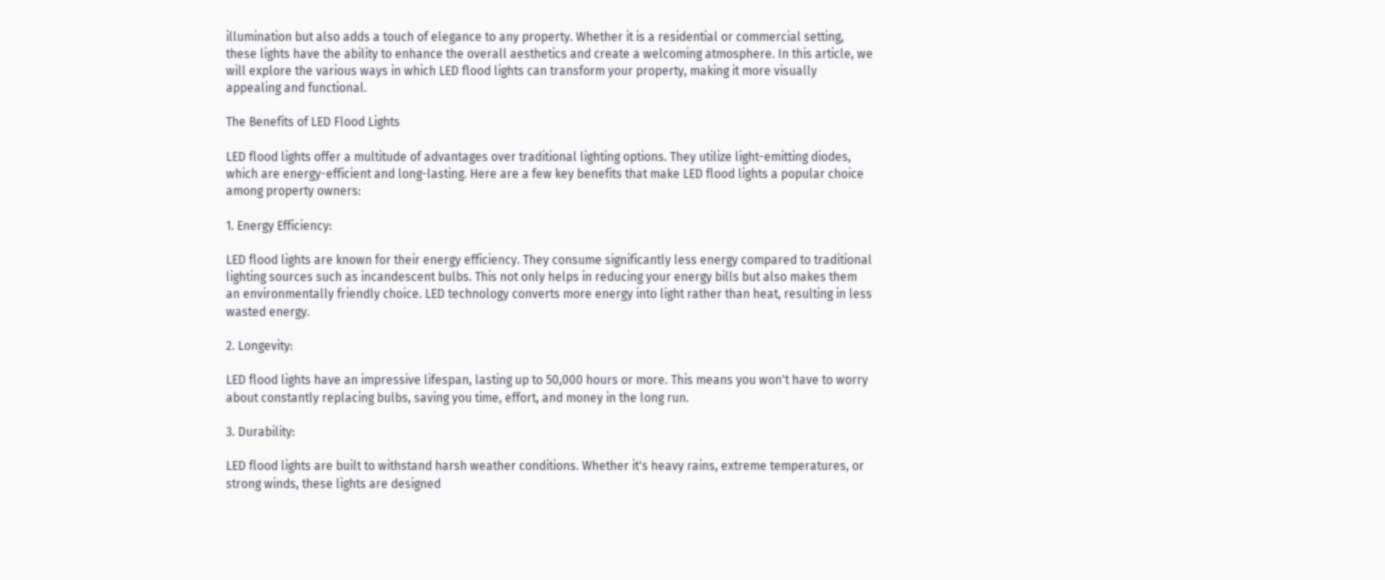illumination but also adds a touch of elegance to any property. Whether it is a residential or commercial setting, these lights have the ability to enhance the overall aesthetics and create a welcoming atmosphere. In this article, we will explore the various ways in which LED flood lights can transform your property, making it more visually appealing and functional.

The Benefits of LED Flood Lights

LED flood lights offer a multitude of advantages over traditional lighting options. They utilize light-emitting diodes, which are energy-efficient and long-lasting. Here are a few key benefits that make LED flood lights a popular choice among property owners:

1. Energy Efficiency:

LED flood lights are known for their energy efficiency. They consume significantly less energy compared to traditional lighting sources such as incandescent bulbs. This not only helps in reducing your energy bills but also makes them an environmentally friendly choice. LED technology converts more energy into light rather than heat, resulting in less wasted energy.

2. Longevity:

LED flood lights have an impressive lifespan, lasting up to 50,000 hours or more. This means you won't have to worry about constantly replacing bulbs, saving you time, effort, and money in the long run.

3. Durability:

LED flood lights are built to withstand harsh weather conditions. Whether it's heavy rains, extreme temperatures, or strong winds, these lights are designed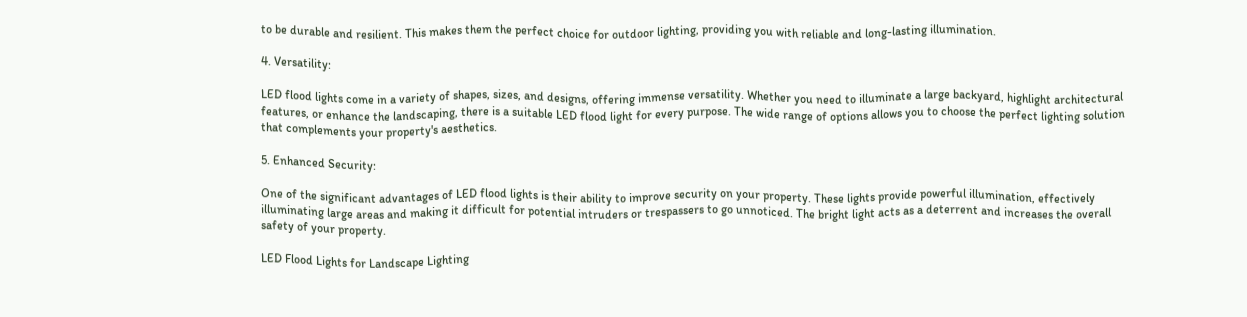to be durable and resilient. This makes them the perfect choice for outdoor lighting, providing you with reliable and long-lasting illumination.

4. Versatility:

LED flood lights come in a variety of shapes, sizes, and designs, offering immense versatility. Whether you need to illuminate a large backyard, highlight architectural features, or enhance the landscaping, there is a suitable LED flood light for every purpose. The wide range of options allows you to choose the perfect lighting solution that complements your property's aesthetics.

5. Enhanced Security:

One of the significant advantages of LED flood lights is their ability to improve security on your property. These lights provide powerful illumination, effectively illuminating large areas and making it difficult for potential intruders or trespassers to go unnoticed. The bright light acts as a deterrent and increases the overall safety of your property.

LED Flood Lights for Landscape Lighting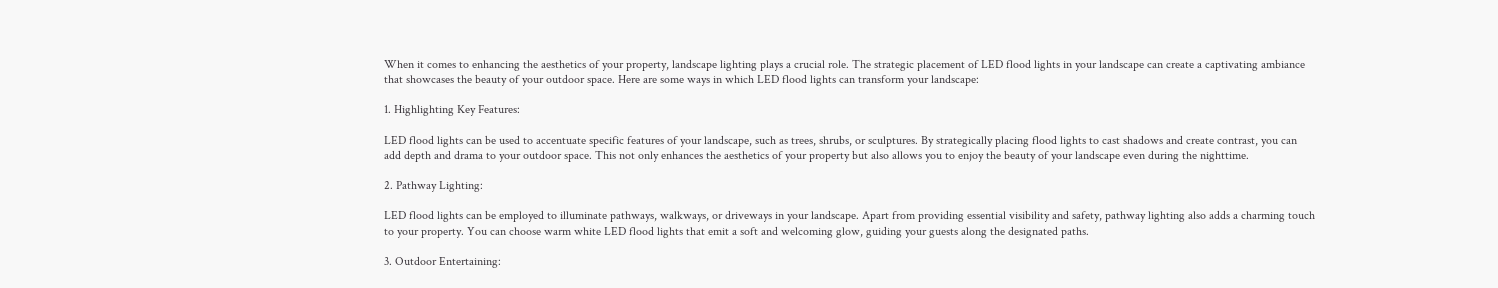When it comes to enhancing the aesthetics of your property, landscape lighting plays a crucial role. The strategic placement of LED flood lights in your landscape can create a captivating ambiance that showcases the beauty of your outdoor space. Here are some ways in which LED flood lights can transform your landscape:

1. Highlighting Key Features:

LED flood lights can be used to accentuate specific features of your landscape, such as trees, shrubs, or sculptures. By strategically placing flood lights to cast shadows and create contrast, you can add depth and drama to your outdoor space. This not only enhances the aesthetics of your property but also allows you to enjoy the beauty of your landscape even during the nighttime.

2. Pathway Lighting:

LED flood lights can be employed to illuminate pathways, walkways, or driveways in your landscape. Apart from providing essential visibility and safety, pathway lighting also adds a charming touch to your property. You can choose warm white LED flood lights that emit a soft and welcoming glow, guiding your guests along the designated paths.

3. Outdoor Entertaining: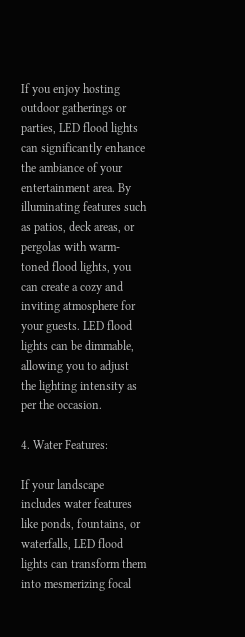If you enjoy hosting outdoor gatherings or parties, LED flood lights can significantly enhance the ambiance of your entertainment area. By illuminating features such as patios, deck areas, or pergolas with warm-toned flood lights, you can create a cozy and inviting atmosphere for your guests. LED flood lights can be dimmable, allowing you to adjust the lighting intensity as per the occasion.

4. Water Features:

If your landscape includes water features like ponds, fountains, or waterfalls, LED flood lights can transform them into mesmerizing focal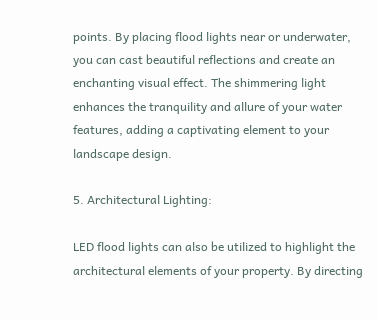points. By placing flood lights near or underwater, you can cast beautiful reflections and create an enchanting visual effect. The shimmering light enhances the tranquility and allure of your water features, adding a captivating element to your landscape design.

5. Architectural Lighting:

LED flood lights can also be utilized to highlight the architectural elements of your property. By directing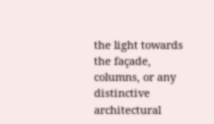the light towards the façade, columns, or any distinctive architectural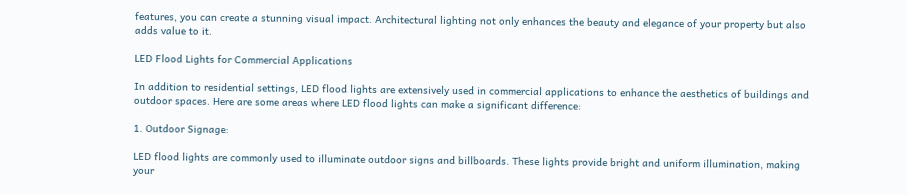features, you can create a stunning visual impact. Architectural lighting not only enhances the beauty and elegance of your property but also adds value to it.

LED Flood Lights for Commercial Applications

In addition to residential settings, LED flood lights are extensively used in commercial applications to enhance the aesthetics of buildings and outdoor spaces. Here are some areas where LED flood lights can make a significant difference:

1. Outdoor Signage:

LED flood lights are commonly used to illuminate outdoor signs and billboards. These lights provide bright and uniform illumination, making your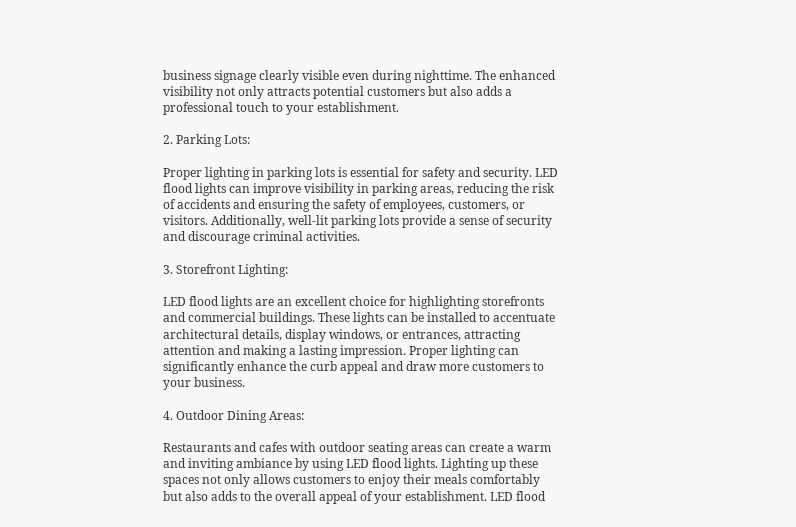business signage clearly visible even during nighttime. The enhanced visibility not only attracts potential customers but also adds a professional touch to your establishment.

2. Parking Lots:

Proper lighting in parking lots is essential for safety and security. LED flood lights can improve visibility in parking areas, reducing the risk of accidents and ensuring the safety of employees, customers, or visitors. Additionally, well-lit parking lots provide a sense of security and discourage criminal activities.

3. Storefront Lighting:

LED flood lights are an excellent choice for highlighting storefronts and commercial buildings. These lights can be installed to accentuate architectural details, display windows, or entrances, attracting attention and making a lasting impression. Proper lighting can significantly enhance the curb appeal and draw more customers to your business.

4. Outdoor Dining Areas:

Restaurants and cafes with outdoor seating areas can create a warm and inviting ambiance by using LED flood lights. Lighting up these spaces not only allows customers to enjoy their meals comfortably but also adds to the overall appeal of your establishment. LED flood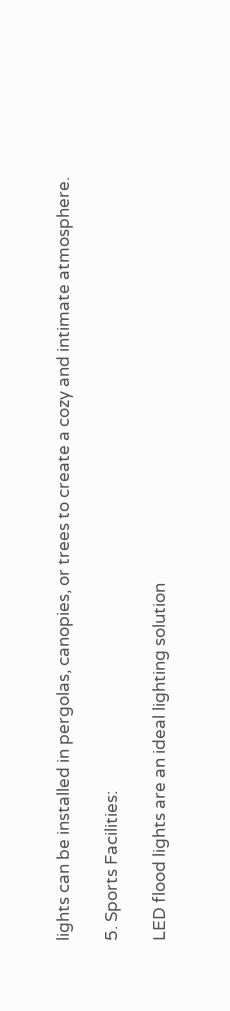lights can be installed in pergolas, canopies, or trees to create a cozy and intimate atmosphere.

5. Sports Facilities:

LED flood lights are an ideal lighting solution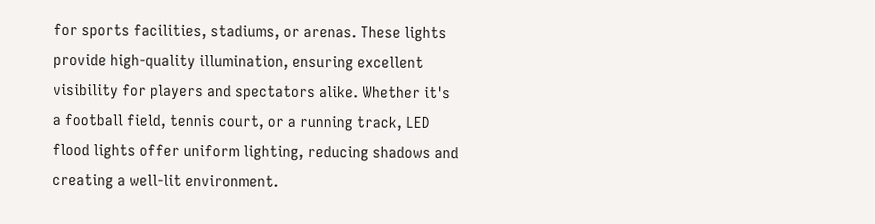for sports facilities, stadiums, or arenas. These lights provide high-quality illumination, ensuring excellent visibility for players and spectators alike. Whether it's a football field, tennis court, or a running track, LED flood lights offer uniform lighting, reducing shadows and creating a well-lit environment.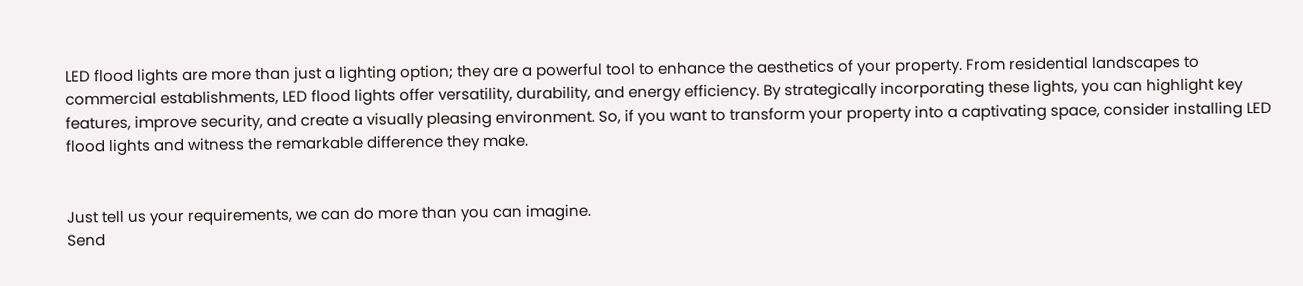LED flood lights are more than just a lighting option; they are a powerful tool to enhance the aesthetics of your property. From residential landscapes to commercial establishments, LED flood lights offer versatility, durability, and energy efficiency. By strategically incorporating these lights, you can highlight key features, improve security, and create a visually pleasing environment. So, if you want to transform your property into a captivating space, consider installing LED flood lights and witness the remarkable difference they make.


Just tell us your requirements, we can do more than you can imagine.
Send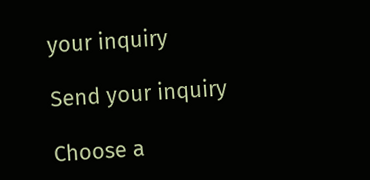your inquiry

Send your inquiry

Choose a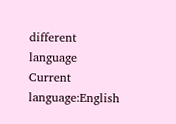different language
Current language:English